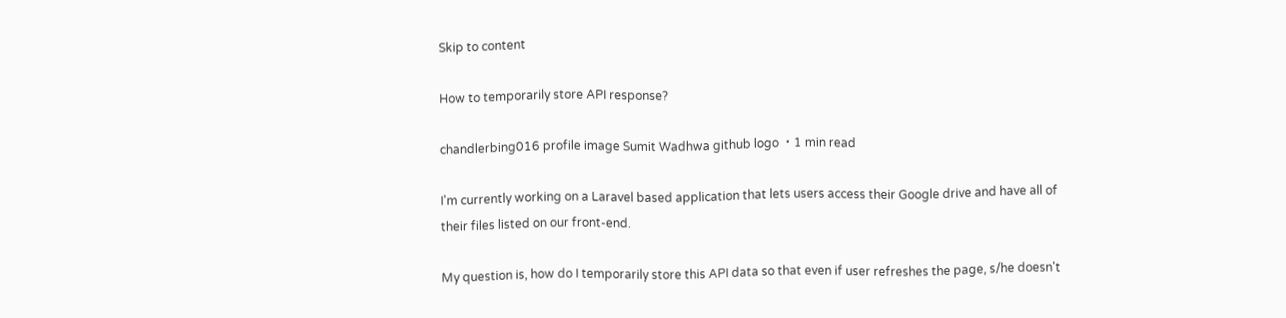Skip to content

How to temporarily store API response?

chandlerbing016 profile image Sumit Wadhwa github logo ・1 min read

I'm currently working on a Laravel based application that lets users access their Google drive and have all of their files listed on our front-end.

My question is, how do I temporarily store this API data so that even if user refreshes the page, s/he doesn't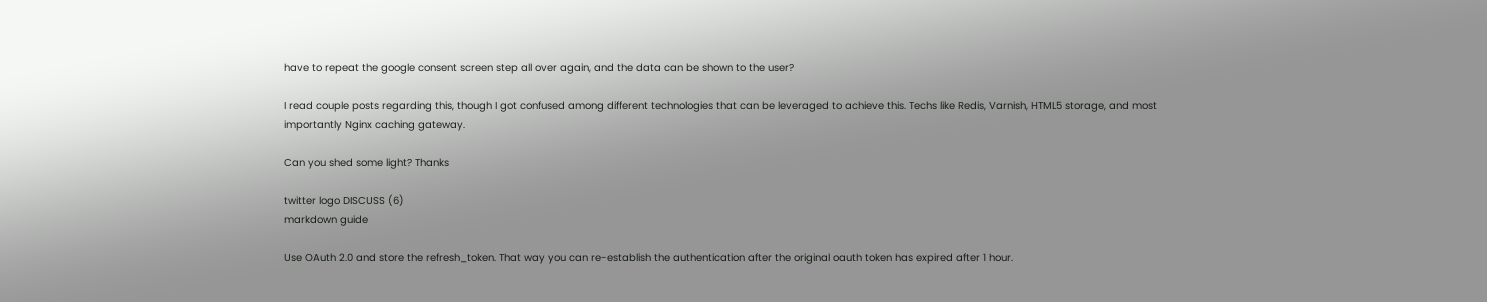have to repeat the google consent screen step all over again, and the data can be shown to the user?

I read couple posts regarding this, though I got confused among different technologies that can be leveraged to achieve this. Techs like Redis, Varnish, HTML5 storage, and most importantly Nginx caching gateway.

Can you shed some light? Thanks

twitter logo DISCUSS (6)
markdown guide

Use OAuth 2.0 and store the refresh_token. That way you can re-establish the authentication after the original oauth token has expired after 1 hour.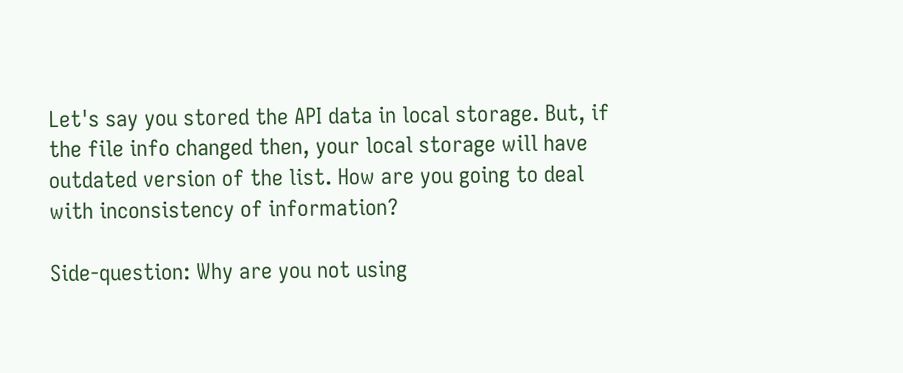Let's say you stored the API data in local storage. But, if the file info changed then, your local storage will have outdated version of the list. How are you going to deal with inconsistency of information?

Side-question: Why are you not using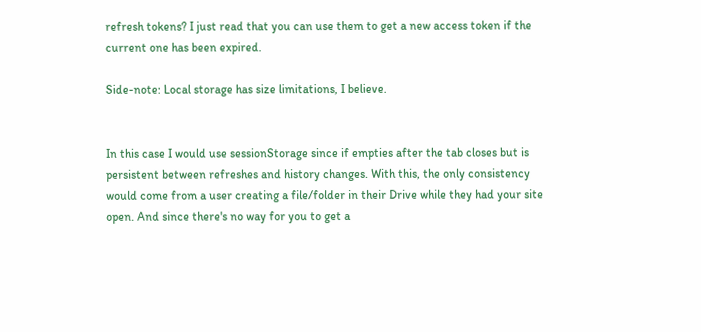refresh tokens? I just read that you can use them to get a new access token if the current one has been expired.

Side-note: Local storage has size limitations, I believe.


In this case I would use sessionStorage since if empties after the tab closes but is persistent between refreshes and history changes. With this, the only consistency would come from a user creating a file/folder in their Drive while they had your site open. And since there's no way for you to get a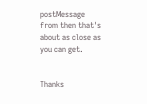postMessage from then that's about as close as you can get.


Thanks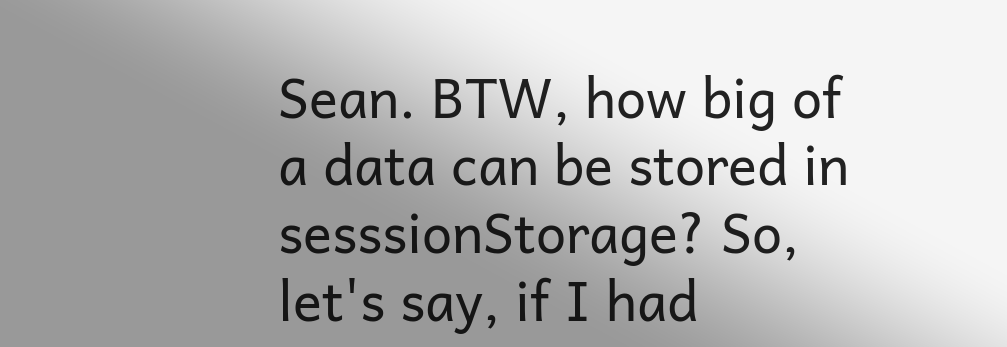Sean. BTW, how big of a data can be stored in sesssionStorage? So, let's say, if I had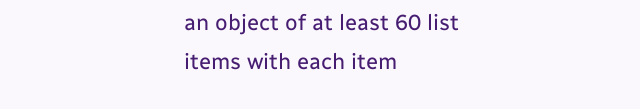an object of at least 60 list items with each item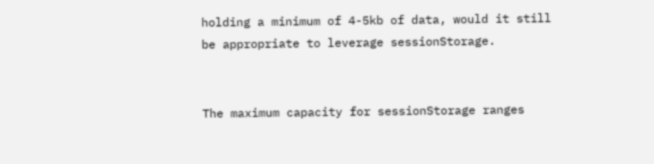holding a minimum of 4-5kb of data, would it still be appropriate to leverage sessionStorage.


The maximum capacity for sessionStorage ranges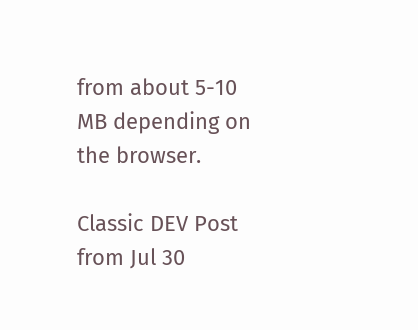from about 5-10 MB depending on the browser.

Classic DEV Post from Jul 30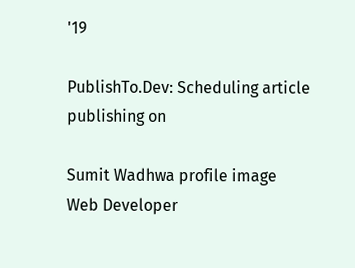'19

PublishTo.Dev: Scheduling article publishing on

Sumit Wadhwa profile image
Web Developer